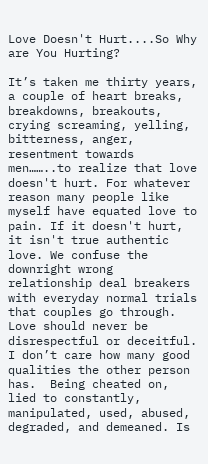Love Doesn't Hurt....So Why are You Hurting?

It’s taken me thirty years, a couple of heart breaks, breakdowns, breakouts, crying screaming, yelling, bitterness, anger, resentment towards men……..to realize that love doesn't hurt. For whatever reason many people like myself have equated love to pain. If it doesn't hurt, it isn't true authentic love. We confuse the downright wrong relationship deal breakers with everyday normal trials that couples go through.  Love should never be disrespectful or deceitful. I don’t care how many good qualities the other person has.  Being cheated on, lied to constantly, manipulated, used, abused, degraded, and demeaned. Is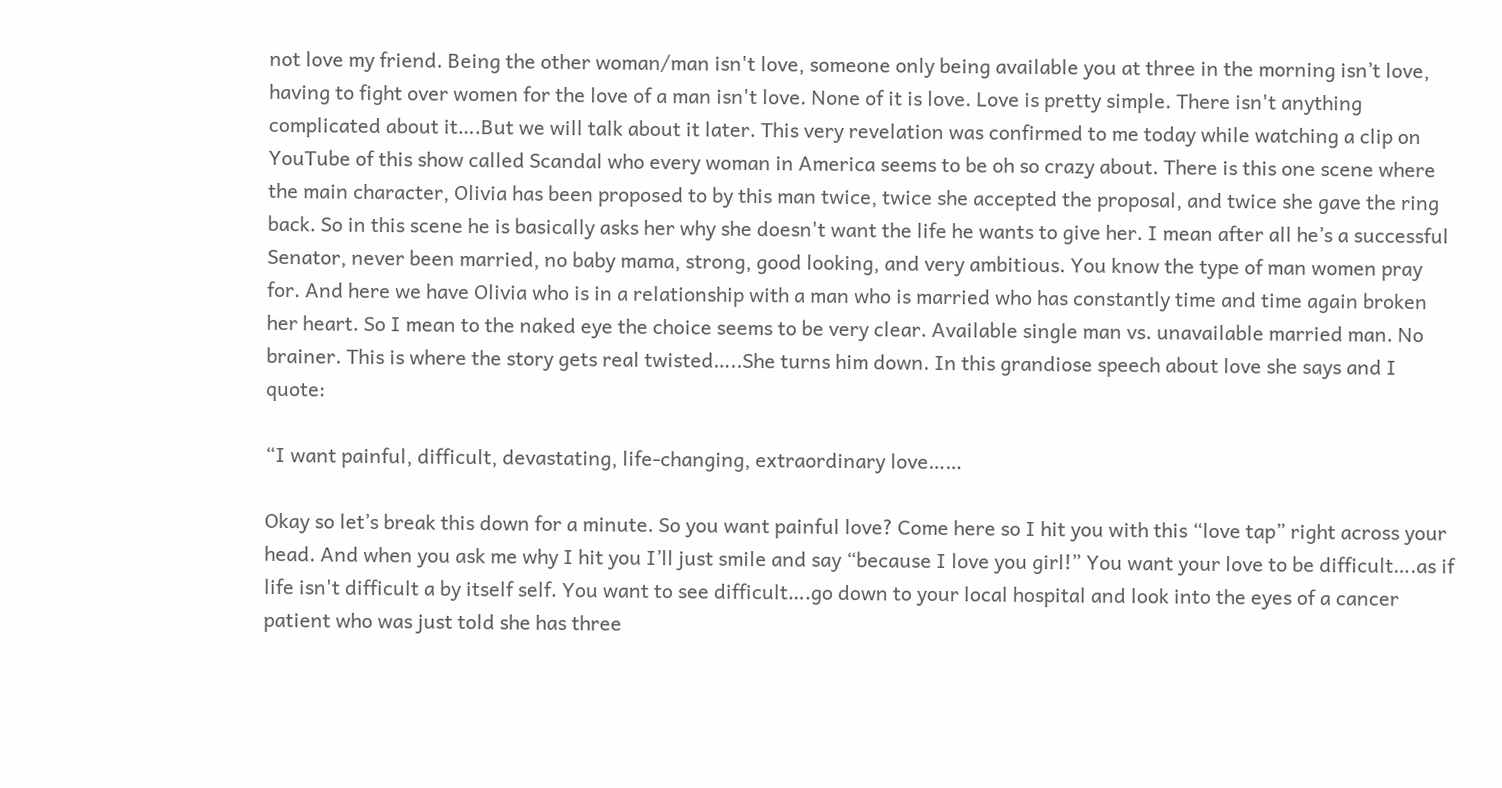not love my friend. Being the other woman/man isn't love, someone only being available you at three in the morning isn’t love, having to fight over women for the love of a man isn't love. None of it is love. Love is pretty simple. There isn't anything complicated about it….But we will talk about it later. This very revelation was confirmed to me today while watching a clip on YouTube of this show called Scandal who every woman in America seems to be oh so crazy about. There is this one scene where the main character, Olivia has been proposed to by this man twice, twice she accepted the proposal, and twice she gave the ring back. So in this scene he is basically asks her why she doesn't want the life he wants to give her. I mean after all he’s a successful Senator, never been married, no baby mama, strong, good looking, and very ambitious. You know the type of man women pray for. And here we have Olivia who is in a relationship with a man who is married who has constantly time and time again broken her heart. So I mean to the naked eye the choice seems to be very clear. Available single man vs. unavailable married man. No brainer. This is where the story gets real twisted…..She turns him down. In this grandiose speech about love she says and I quote:

“I want painful, difficult, devastating, life-changing, extraordinary love……

Okay so let’s break this down for a minute. So you want painful love? Come here so I hit you with this “love tap” right across your head. And when you ask me why I hit you I’ll just smile and say “because I love you girl!” You want your love to be difficult….as if life isn't difficult a by itself self. You want to see difficult….go down to your local hospital and look into the eyes of a cancer patient who was just told she has three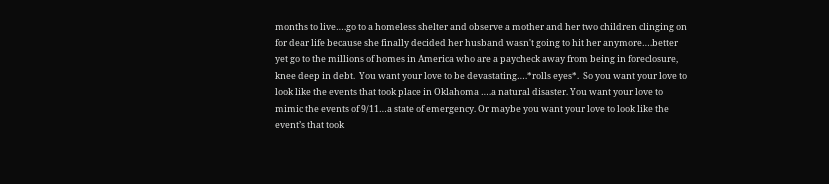months to live….go to a homeless shelter and observe a mother and her two children clinging on for dear life because she finally decided her husband wasn't going to hit her anymore….better yet go to the millions of homes in America who are a paycheck away from being in foreclosure, knee deep in debt.  You want your love to be devastating….*rolls eyes*.  So you want your love to look like the events that took place in Oklahoma ….a natural disaster. You want your love to mimic the events of 9/11…a state of emergency. Or maybe you want your love to look like the event’s that took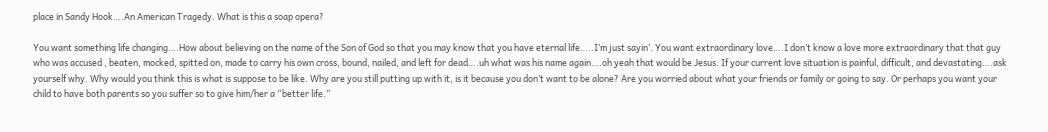place in Sandy Hook….An American Tragedy. What is this a soap opera?

You want something life changing….How about believing on the name of the Son of God so that you may know that you have eternal life…..I’m just sayin’. You want extraordinary love….I don’t know a love more extraordinary that that guy who was accused , beaten, mocked, spitted on, made to carry his own cross, bound, nailed, and left for dead….uh what was his name again….oh yeah that would be Jesus. If your current love situation is painful, difficult, and devastating….ask yourself why. Why would you think this is what is suppose to be like. Why are you still putting up with it, is it because you don’t want to be alone? Are you worried about what your friends or family or going to say. Or perhaps you want your child to have both parents so you suffer so to give him/her a “better life.”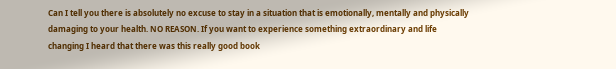Can I tell you there is absolutely no excuse to stay in a situation that is emotionally, mentally and physically damaging to your health. NO REASON. If you want to experience something extraordinary and life changing I heard that there was this really good book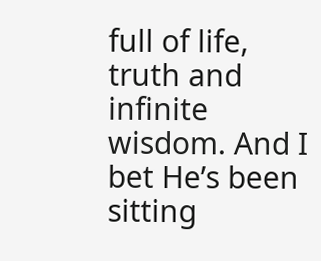full of life, truth and infinite wisdom. And I bet He’s been sitting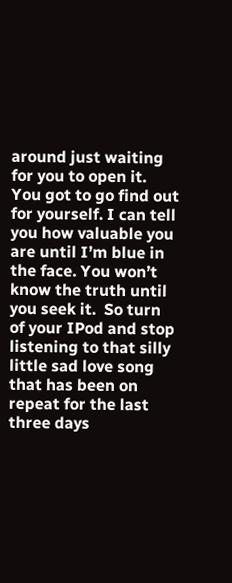around just waiting for you to open it. You got to go find out for yourself. I can tell you how valuable you are until I’m blue in the face. You won’t know the truth until you seek it.  So turn of your IPod and stop listening to that silly little sad love song that has been on repeat for the last three days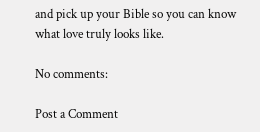and pick up your Bible so you can know what love truly looks like.

No comments:

Post a Comment